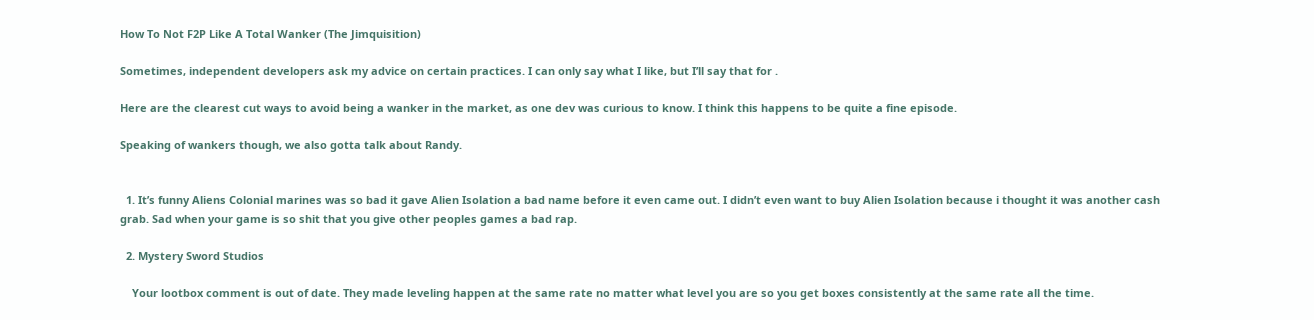How To Not F2P Like A Total Wanker (The Jimquisition)

Sometimes, independent developers ask my advice on certain practices. I can only say what I like, but I’ll say that for .

Here are the clearest cut ways to avoid being a wanker in the market, as one dev was curious to know. I think this happens to be quite a fine episode.

Speaking of wankers though, we also gotta talk about Randy.


  1. It’s funny Aliens Colonial marines was so bad it gave Alien Isolation a bad name before it even came out. I didn’t even want to buy Alien Isolation because i thought it was another cash grab. Sad when your game is so shit that you give other peoples games a bad rap.

  2. Mystery Sword Studios

    Your lootbox comment is out of date. They made leveling happen at the same rate no matter what level you are so you get boxes consistently at the same rate all the time.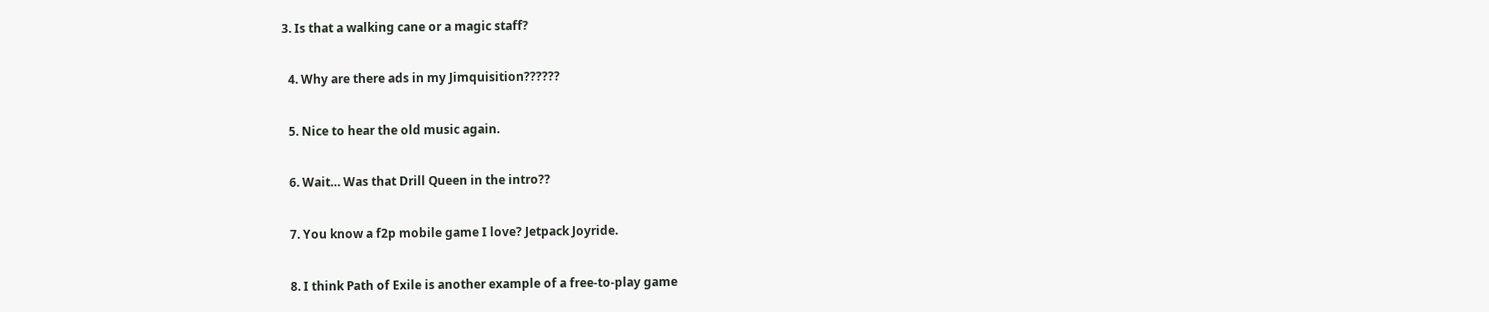3. Is that a walking cane or a magic staff?

  4. Why are there ads in my Jimquisition??????

  5. Nice to hear the old music again.

  6. Wait… Was that Drill Queen in the intro??

  7. You know a f2p mobile game I love? Jetpack Joyride.

  8. I think Path of Exile is another example of a free-to-play game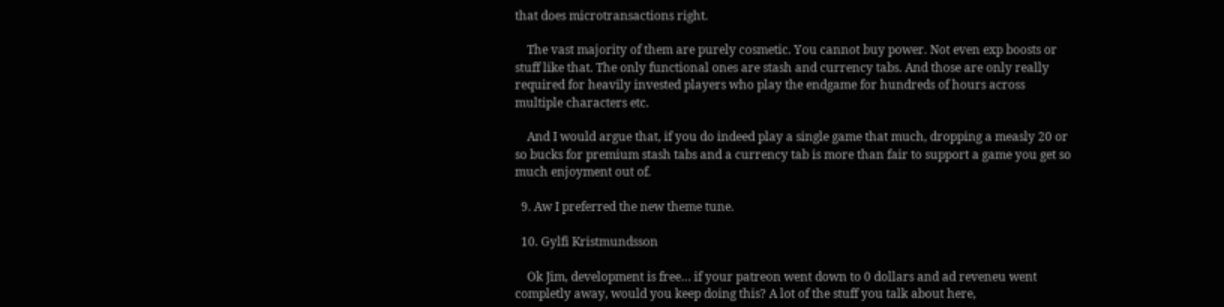that does microtransactions right.

    The vast majority of them are purely cosmetic. You cannot buy power. Not even exp boosts or stuff like that. The only functional ones are stash and currency tabs. And those are only really required for heavily invested players who play the endgame for hundreds of hours across multiple characters etc.

    And I would argue that, if you do indeed play a single game that much, dropping a measly 20 or so bucks for premium stash tabs and a currency tab is more than fair to support a game you get so much enjoyment out of.

  9. Aw I preferred the new theme tune.

  10. Gylfi Kristmundsson

    Ok Jim, development is free… if your patreon went down to 0 dollars and ad reveneu went completly away, would you keep doing this? A lot of the stuff you talk about here,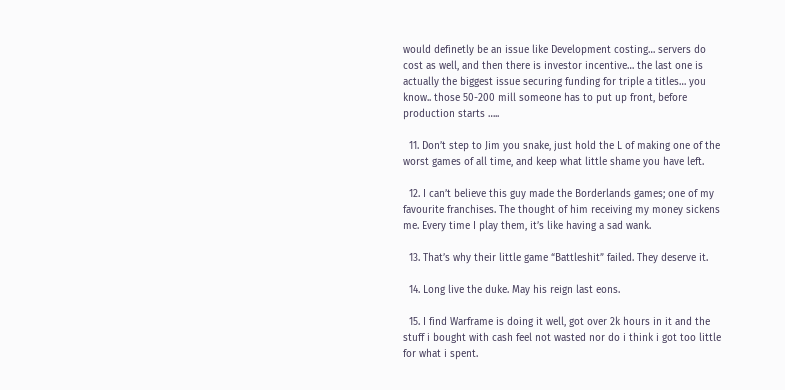would definetly be an issue like Development costing… servers do cost as well, and then there is investor incentive… the last one is actually the biggest issue securing funding for triple a titles… you know.. those 50-200 mill someone has to put up front, before production starts …..

  11. Don’t step to Jim you snake, just hold the L of making one of the worst games of all time, and keep what little shame you have left.

  12. I can’t believe this guy made the Borderlands games; one of my favourite franchises. The thought of him receiving my money sickens me. Every time I play them, it’s like having a sad wank.

  13. That’s why their little game “Battleshit” failed. They deserve it.

  14. Long live the duke. May his reign last eons.

  15. I find Warframe is doing it well, got over 2k hours in it and the stuff i bought with cash feel not wasted nor do i think i got too little for what i spent.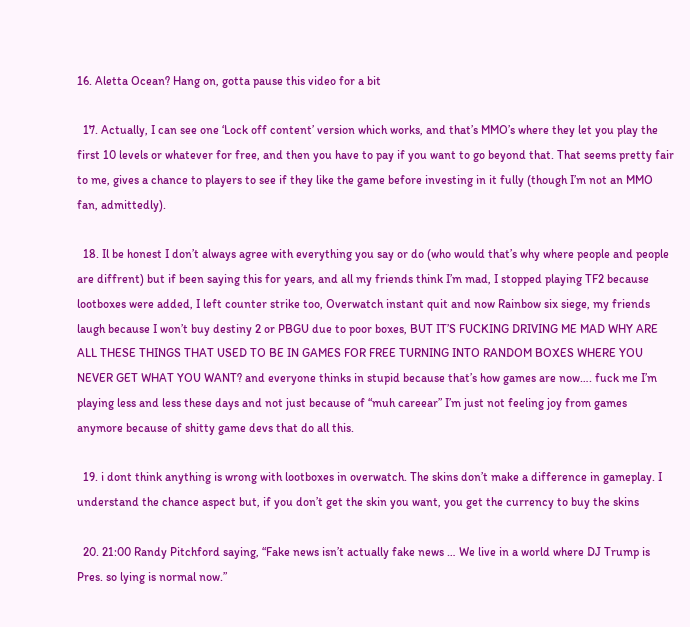16. Aletta Ocean? Hang on, gotta pause this video for a bit

  17. Actually, I can see one ‘Lock off content’ version which works, and that’s MMO’s where they let you play the first 10 levels or whatever for free, and then you have to pay if you want to go beyond that. That seems pretty fair to me, gives a chance to players to see if they like the game before investing in it fully (though I’m not an MMO fan, admittedly).

  18. Il be honest I don’t always agree with everything you say or do (who would that’s why where people and people are diffrent) but if been saying this for years, and all my friends think I’m mad, I stopped playing TF2 because lootboxes were added, I left counter strike too, Overwatch instant quit and now Rainbow six siege, my friends laugh because I won’t buy destiny 2 or PBGU due to poor boxes, BUT IT’S FUCKING DRIVING ME MAD WHY ARE ALL THESE THINGS THAT USED TO BE IN GAMES FOR FREE TURNING INTO RANDOM BOXES WHERE YOU NEVER GET WHAT YOU WANT? and everyone thinks in stupid because that’s how games are now…. fuck me I’m playing less and less these days and not just because of “muh careear” I’m just not feeling joy from games anymore because of shitty game devs that do all this.

  19. i dont think anything is wrong with lootboxes in overwatch. The skins don’t make a difference in gameplay. I understand the chance aspect but, if you don’t get the skin you want, you get the currency to buy the skins

  20. 21:00 Randy Pitchford saying, “Fake news isn’t actually fake news … We live in a world where DJ Trump is Pres. so lying is normal now.”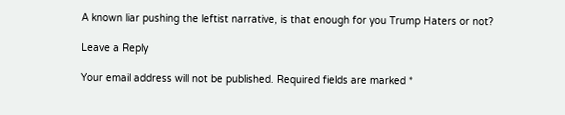A known liar pushing the leftist narrative, is that enough for you Trump Haters or not?

Leave a Reply

Your email address will not be published. Required fields are marked *